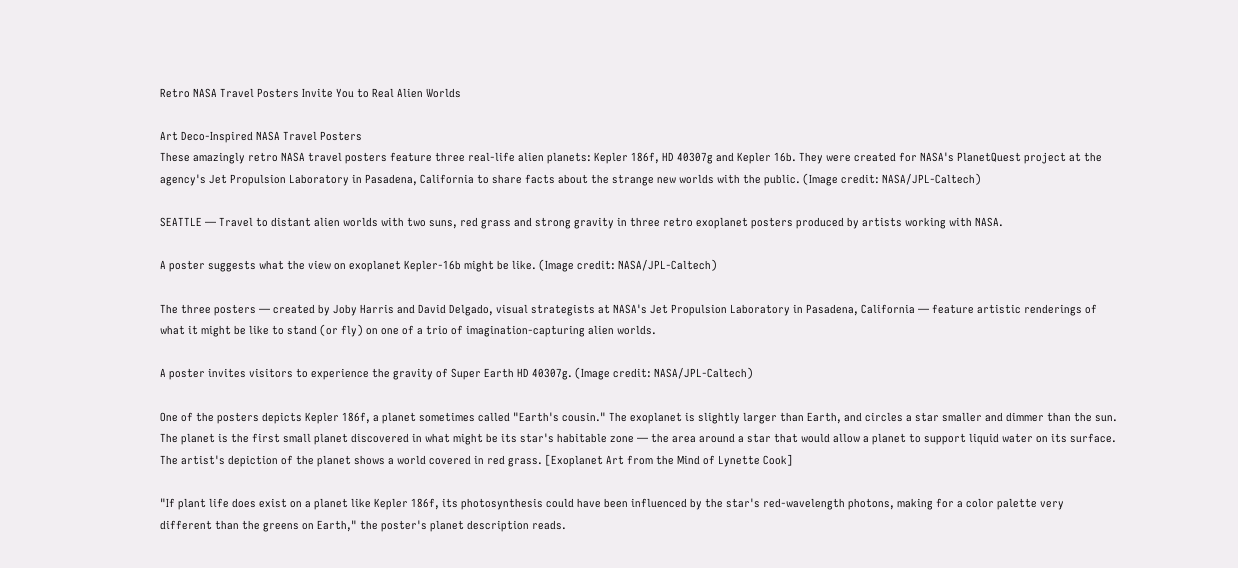Retro NASA Travel Posters Invite You to Real Alien Worlds

Art Deco-Inspired NASA Travel Posters
These amazingly retro NASA travel posters feature three real-life alien planets: Kepler 186f, HD 40307g and Kepler 16b. They were created for NASA's PlanetQuest project at the agency's Jet Propulsion Laboratory in Pasadena, California to share facts about the strange new worlds with the public. (Image credit: NASA/JPL-Caltech)

SEATTLE — Travel to distant alien worlds with two suns, red grass and strong gravity in three retro exoplanet posters produced by artists working with NASA.

A poster suggests what the view on exoplanet Kepler-16b might be like. (Image credit: NASA/JPL-Caltech)

The three posters — created by Joby Harris and David Delgado, visual strategists at NASA's Jet Propulsion Laboratory in Pasadena, California — feature artistic renderings of what it might be like to stand (or fly) on one of a trio of imagination-capturing alien worlds.

A poster invites visitors to experience the gravity of Super Earth HD 40307g. (Image credit: NASA/JPL-Caltech)

One of the posters depicts Kepler 186f, a planet sometimes called "Earth's cousin." The exoplanet is slightly larger than Earth, and circles a star smaller and dimmer than the sun. The planet is the first small planet discovered in what might be its star's habitable zone — the area around a star that would allow a planet to support liquid water on its surface. The artist's depiction of the planet shows a world covered in red grass. [Exoplanet Art from the Mind of Lynette Cook]

"If plant life does exist on a planet like Kepler 186f, its photosynthesis could have been influenced by the star's red-wavelength photons, making for a color palette very different than the greens on Earth," the poster's planet description reads.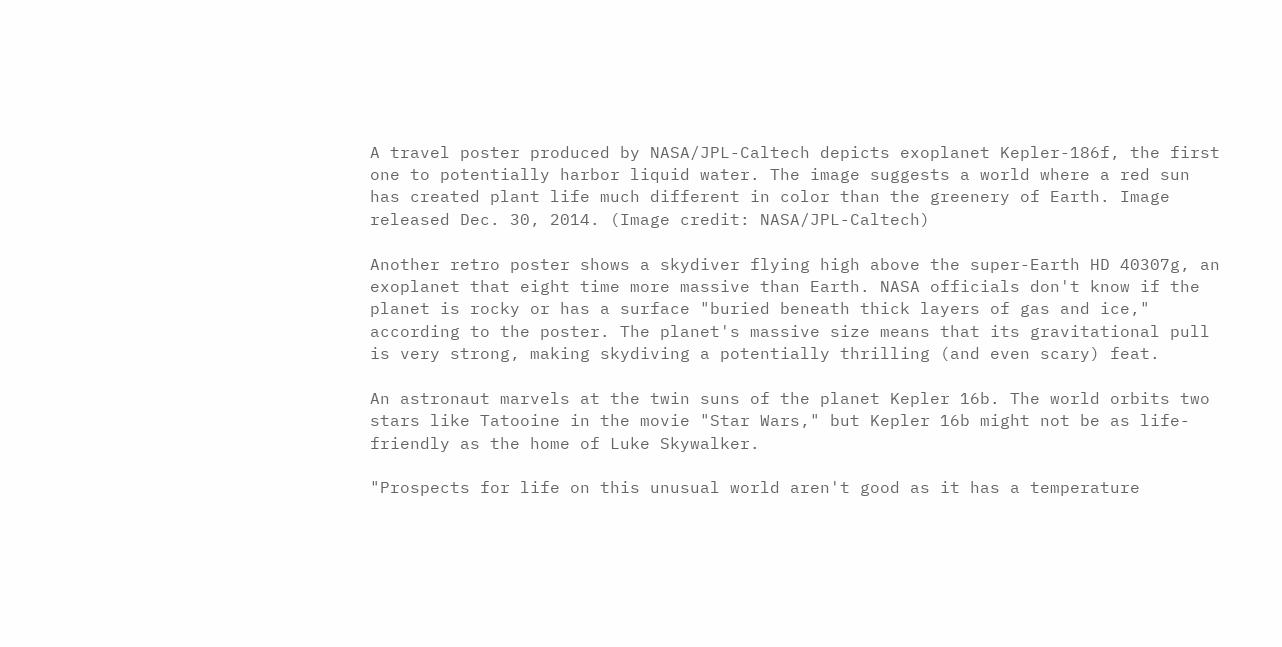A travel poster produced by NASA/JPL-Caltech depicts exoplanet Kepler-186f, the first one to potentially harbor liquid water. The image suggests a world where a red sun has created plant life much different in color than the greenery of Earth. Image released Dec. 30, 2014. (Image credit: NASA/JPL-Caltech)

Another retro poster shows a skydiver flying high above the super-Earth HD 40307g, an exoplanet that eight time more massive than Earth. NASA officials don't know if the planet is rocky or has a surface "buried beneath thick layers of gas and ice," according to the poster. The planet's massive size means that its gravitational pull is very strong, making skydiving a potentially thrilling (and even scary) feat.

An astronaut marvels at the twin suns of the planet Kepler 16b. The world orbits two stars like Tatooine in the movie "Star Wars," but Kepler 16b might not be as life-friendly as the home of Luke Skywalker.

"Prospects for life on this unusual world aren't good as it has a temperature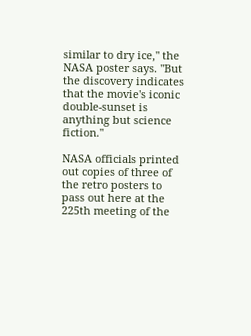similar to dry ice," the NASA poster says. "But the discovery indicates that the movie's iconic double-sunset is anything but science fiction."

NASA officials printed out copies of three of the retro posters to pass out here at the 225th meeting of the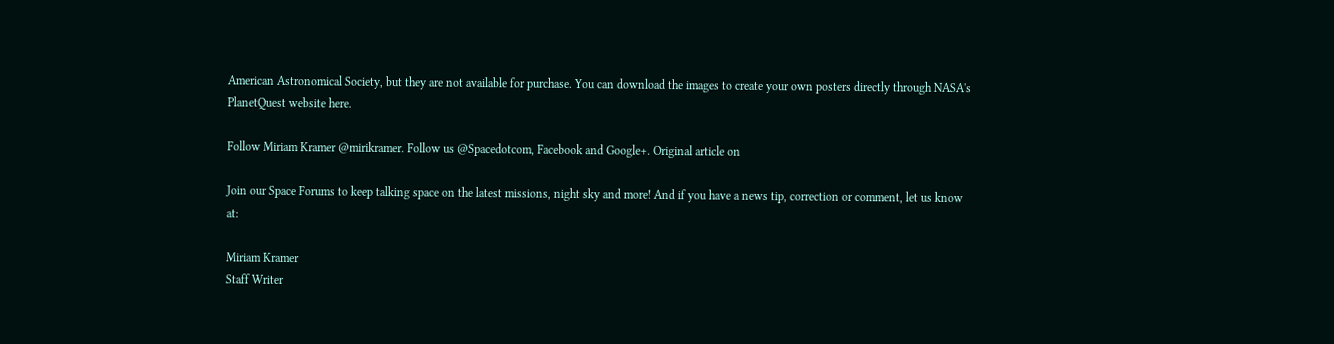American Astronomical Society, but they are not available for purchase. You can download the images to create your own posters directly through NASA's PlanetQuest website here.

Follow Miriam Kramer @mirikramer. Follow us @Spacedotcom, Facebook and Google+. Original article on

Join our Space Forums to keep talking space on the latest missions, night sky and more! And if you have a news tip, correction or comment, let us know at:

Miriam Kramer
Staff Writer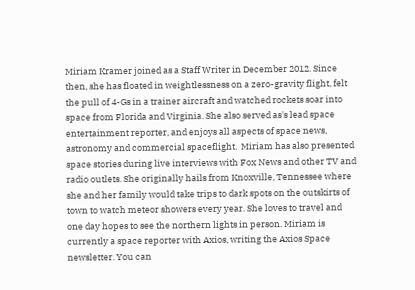Miriam Kramer joined as a Staff Writer in December 2012. Since then, she has floated in weightlessness on a zero-gravity flight, felt the pull of 4-Gs in a trainer aircraft and watched rockets soar into space from Florida and Virginia. She also served as's lead space entertainment reporter, and enjoys all aspects of space news, astronomy and commercial spaceflight.  Miriam has also presented space stories during live interviews with Fox News and other TV and radio outlets. She originally hails from Knoxville, Tennessee where she and her family would take trips to dark spots on the outskirts of town to watch meteor showers every year. She loves to travel and one day hopes to see the northern lights in person. Miriam is currently a space reporter with Axios, writing the Axios Space newsletter. You can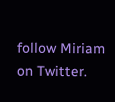follow Miriam on Twitter.